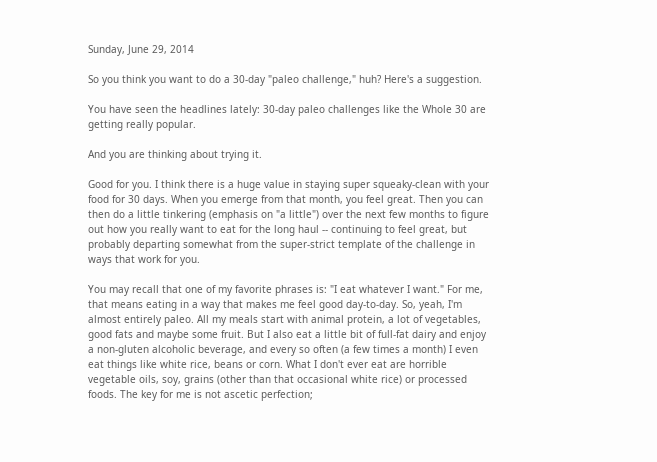Sunday, June 29, 2014

So you think you want to do a 30-day "paleo challenge," huh? Here's a suggestion.

You have seen the headlines lately: 30-day paleo challenges like the Whole 30 are getting really popular.

And you are thinking about trying it.

Good for you. I think there is a huge value in staying super squeaky-clean with your food for 30 days. When you emerge from that month, you feel great. Then you can then do a little tinkering (emphasis on "a little") over the next few months to figure out how you really want to eat for the long haul -- continuing to feel great, but probably departing somewhat from the super-strict template of the challenge in ways that work for you.

You may recall that one of my favorite phrases is: "I eat whatever I want." For me, that means eating in a way that makes me feel good day-to-day. So, yeah, I'm almost entirely paleo. All my meals start with animal protein, a lot of vegetables, good fats and maybe some fruit. But I also eat a little bit of full-fat dairy and enjoy a non-gluten alcoholic beverage, and every so often (a few times a month) I even eat things like white rice, beans or corn. What I don't ever eat are horrible vegetable oils, soy, grains (other than that occasional white rice) or processed foods. The key for me is not ascetic perfection;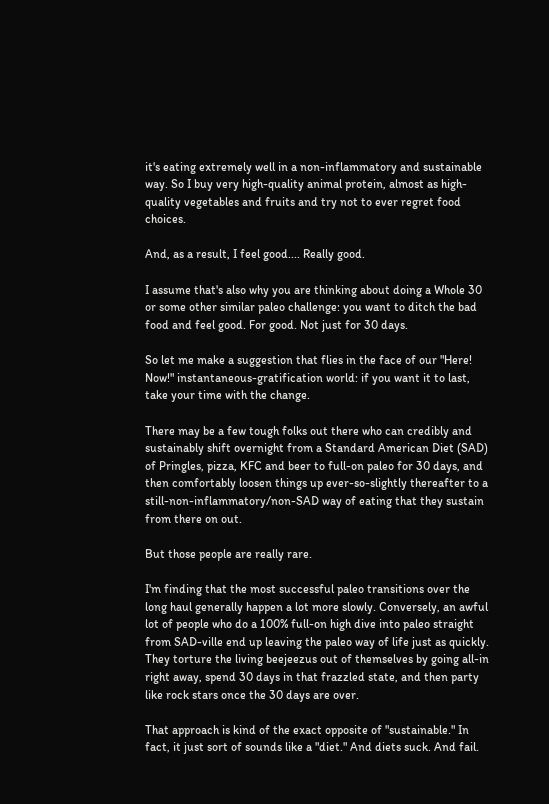it's eating extremely well in a non-inflammatory and sustainable way. So I buy very high-quality animal protein, almost as high-quality vegetables and fruits and try not to ever regret food choices.

And, as a result, I feel good.... Really good.

I assume that's also why you are thinking about doing a Whole 30 or some other similar paleo challenge: you want to ditch the bad food and feel good. For good. Not just for 30 days.

So let me make a suggestion that flies in the face of our "Here! Now!" instantaneous-gratification world: if you want it to last, take your time with the change.

There may be a few tough folks out there who can credibly and sustainably shift overnight from a Standard American Diet (SAD) of Pringles, pizza, KFC and beer to full-on paleo for 30 days, and then comfortably loosen things up ever-so-slightly thereafter to a still-non-inflammatory/non-SAD way of eating that they sustain from there on out.

But those people are really rare.

I'm finding that the most successful paleo transitions over the long haul generally happen a lot more slowly. Conversely, an awful lot of people who do a 100% full-on high dive into paleo straight from SAD-ville end up leaving the paleo way of life just as quickly. They torture the living beejeezus out of themselves by going all-in right away, spend 30 days in that frazzled state, and then party like rock stars once the 30 days are over.

That approach is kind of the exact opposite of "sustainable." In fact, it just sort of sounds like a "diet." And diets suck. And fail.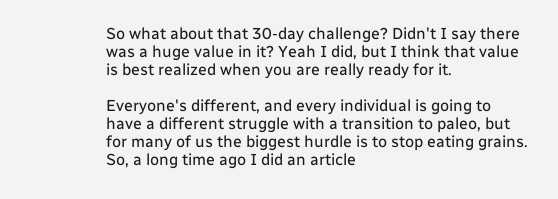So what about that 30-day challenge? Didn't I say there was a huge value in it? Yeah I did, but I think that value is best realized when you are really ready for it.

Everyone's different, and every individual is going to have a different struggle with a transition to paleo, but for many of us the biggest hurdle is to stop eating grains. So, a long time ago I did an article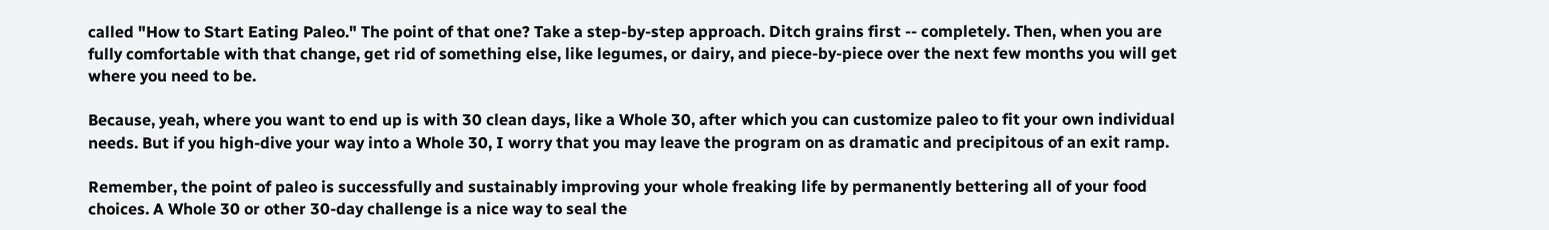called "How to Start Eating Paleo." The point of that one? Take a step-by-step approach. Ditch grains first -- completely. Then, when you are fully comfortable with that change, get rid of something else, like legumes, or dairy, and piece-by-piece over the next few months you will get where you need to be.

Because, yeah, where you want to end up is with 30 clean days, like a Whole 30, after which you can customize paleo to fit your own individual needs. But if you high-dive your way into a Whole 30, I worry that you may leave the program on as dramatic and precipitous of an exit ramp.

Remember, the point of paleo is successfully and sustainably improving your whole freaking life by permanently bettering all of your food choices. A Whole 30 or other 30-day challenge is a nice way to seal the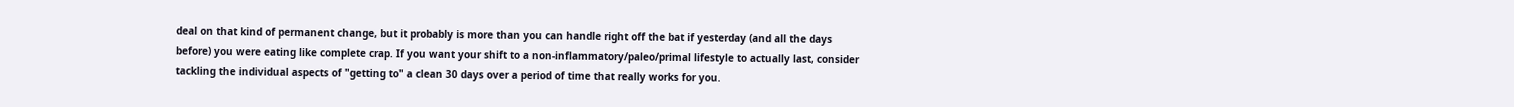deal on that kind of permanent change, but it probably is more than you can handle right off the bat if yesterday (and all the days before) you were eating like complete crap. If you want your shift to a non-inflammatory/paleo/primal lifestyle to actually last, consider tackling the individual aspects of "getting to" a clean 30 days over a period of time that really works for you.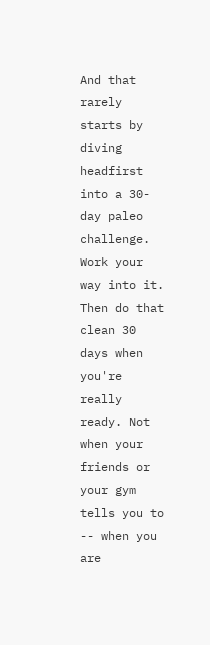And that rarely starts by diving headfirst into a 30-day paleo challenge. Work your way into it. Then do that clean 30 days when you're really ready. Not when your friends or your gym tells you to -- when you are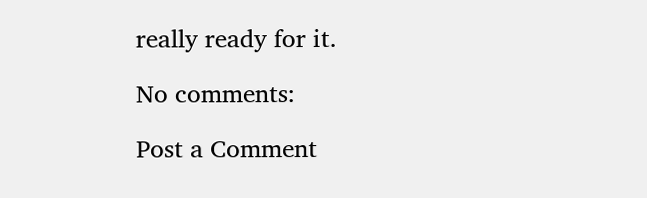really ready for it.

No comments:

Post a Comment